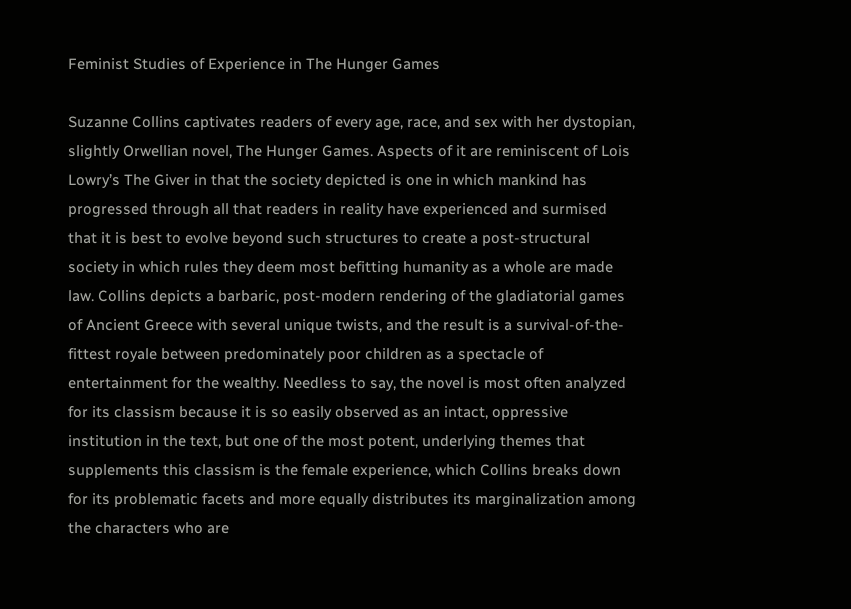Feminist Studies of Experience in The Hunger Games

Suzanne Collins captivates readers of every age, race, and sex with her dystopian, slightly Orwellian novel, The Hunger Games. Aspects of it are reminiscent of Lois Lowry’s The Giver in that the society depicted is one in which mankind has progressed through all that readers in reality have experienced and surmised that it is best to evolve beyond such structures to create a post-structural society in which rules they deem most befitting humanity as a whole are made law. Collins depicts a barbaric, post-modern rendering of the gladiatorial games of Ancient Greece with several unique twists, and the result is a survival-of-the-fittest royale between predominately poor children as a spectacle of entertainment for the wealthy. Needless to say, the novel is most often analyzed for its classism because it is so easily observed as an intact, oppressive institution in the text, but one of the most potent, underlying themes that supplements this classism is the female experience, which Collins breaks down for its problematic facets and more equally distributes its marginalization among the characters who are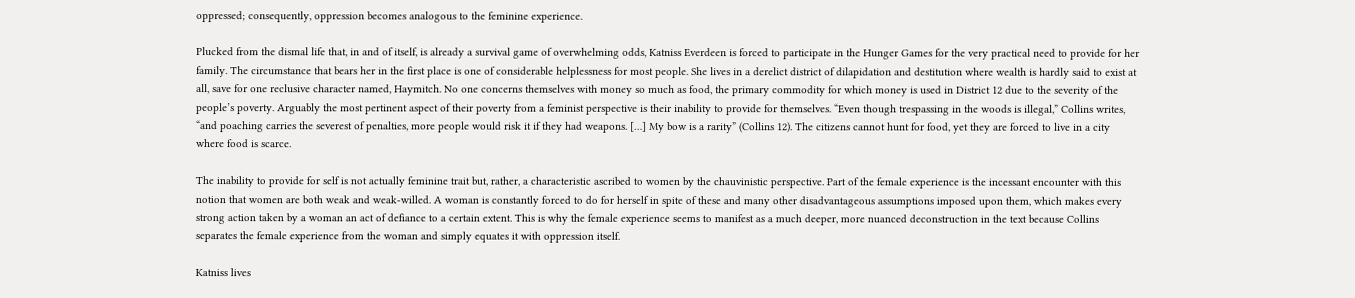oppressed; consequently, oppression becomes analogous to the feminine experience.

Plucked from the dismal life that, in and of itself, is already a survival game of overwhelming odds, Katniss Everdeen is forced to participate in the Hunger Games for the very practical need to provide for her family. The circumstance that bears her in the first place is one of considerable helplessness for most people. She lives in a derelict district of dilapidation and destitution where wealth is hardly said to exist at all, save for one reclusive character named, Haymitch. No one concerns themselves with money so much as food, the primary commodity for which money is used in District 12 due to the severity of the people’s poverty. Arguably the most pertinent aspect of their poverty from a feminist perspective is their inability to provide for themselves. “Even though trespassing in the woods is illegal,” Collins writes, “and poaching carries the severest of penalties, more people would risk it if they had weapons. […] My bow is a rarity” (Collins 12). The citizens cannot hunt for food, yet they are forced to live in a city where food is scarce.

The inability to provide for self is not actually feminine trait but, rather, a characteristic ascribed to women by the chauvinistic perspective. Part of the female experience is the incessant encounter with this notion that women are both weak and weak-willed. A woman is constantly forced to do for herself in spite of these and many other disadvantageous assumptions imposed upon them, which makes every strong action taken by a woman an act of defiance to a certain extent. This is why the female experience seems to manifest as a much deeper, more nuanced deconstruction in the text because Collins separates the female experience from the woman and simply equates it with oppression itself.

Katniss lives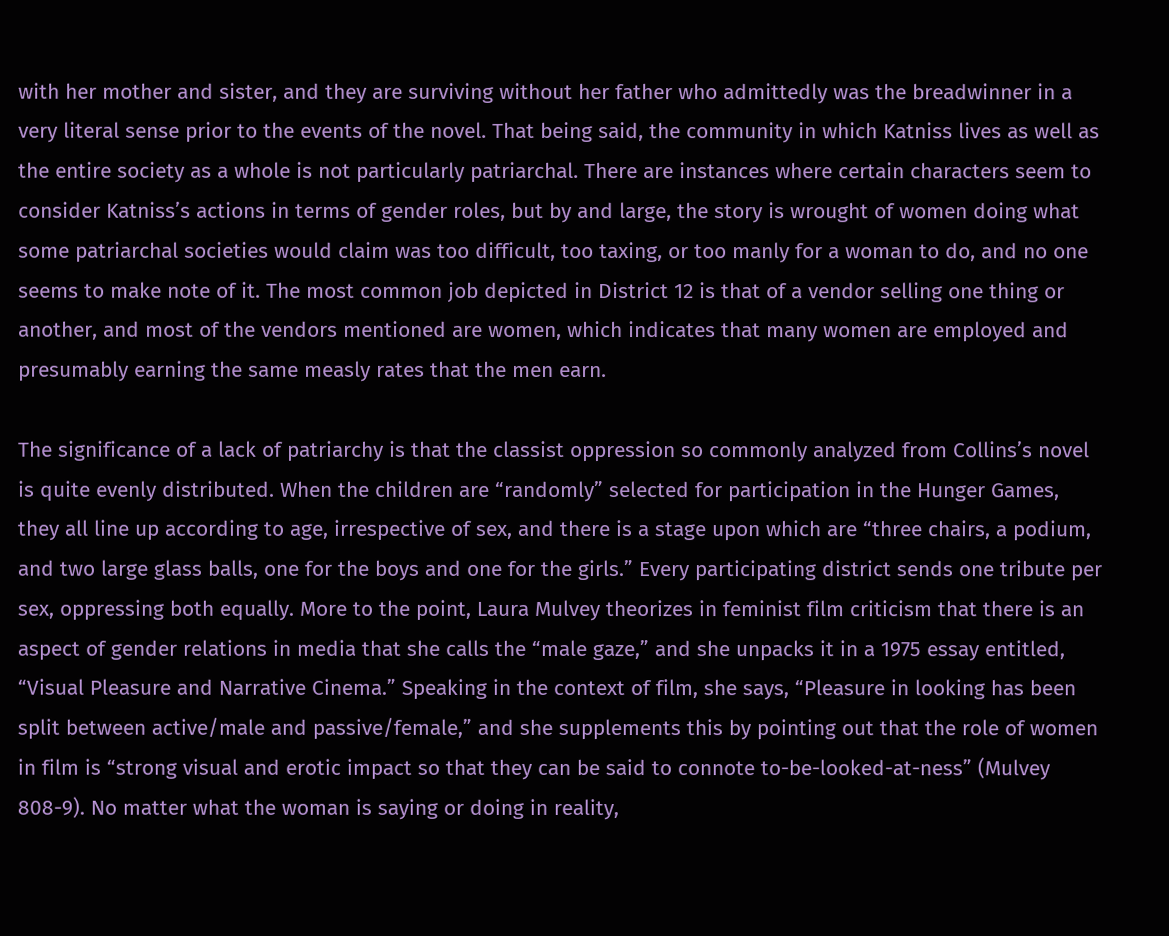with her mother and sister, and they are surviving without her father who admittedly was the breadwinner in a very literal sense prior to the events of the novel. That being said, the community in which Katniss lives as well as the entire society as a whole is not particularly patriarchal. There are instances where certain characters seem to consider Katniss’s actions in terms of gender roles, but by and large, the story is wrought of women doing what some patriarchal societies would claim was too difficult, too taxing, or too manly for a woman to do, and no one seems to make note of it. The most common job depicted in District 12 is that of a vendor selling one thing or another, and most of the vendors mentioned are women, which indicates that many women are employed and presumably earning the same measly rates that the men earn.

The significance of a lack of patriarchy is that the classist oppression so commonly analyzed from Collins’s novel is quite evenly distributed. When the children are “randomly” selected for participation in the Hunger Games, they all line up according to age, irrespective of sex, and there is a stage upon which are “three chairs, a podium, and two large glass balls, one for the boys and one for the girls.” Every participating district sends one tribute per sex, oppressing both equally. More to the point, Laura Mulvey theorizes in feminist film criticism that there is an aspect of gender relations in media that she calls the “male gaze,” and she unpacks it in a 1975 essay entitled, “Visual Pleasure and Narrative Cinema.” Speaking in the context of film, she says, “Pleasure in looking has been split between active/male and passive/female,” and she supplements this by pointing out that the role of women in film is “strong visual and erotic impact so that they can be said to connote to-be-looked-at-ness” (Mulvey 808-9). No matter what the woman is saying or doing in reality,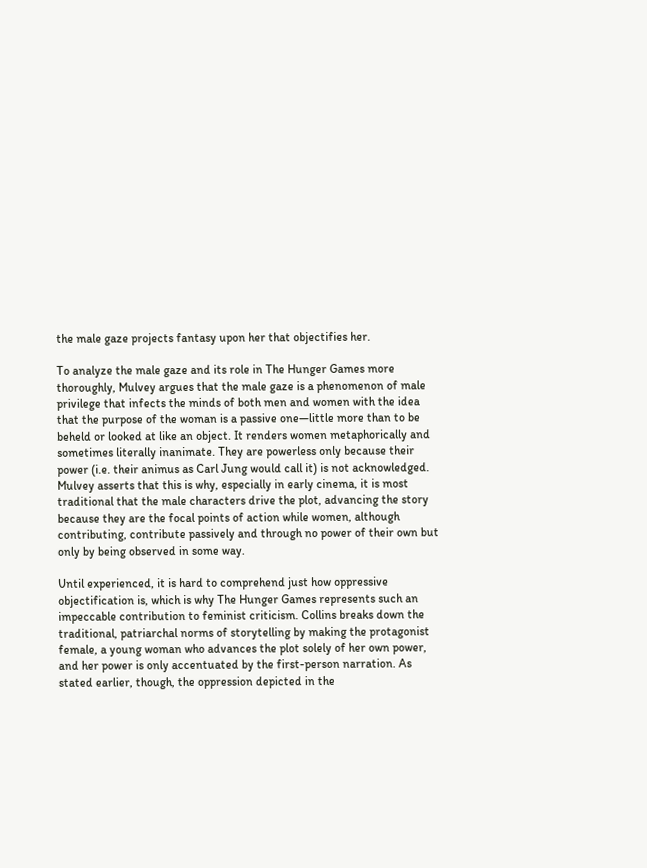the male gaze projects fantasy upon her that objectifies her.

To analyze the male gaze and its role in The Hunger Games more thoroughly, Mulvey argues that the male gaze is a phenomenon of male privilege that infects the minds of both men and women with the idea that the purpose of the woman is a passive one—little more than to be beheld or looked at like an object. It renders women metaphorically and sometimes literally inanimate. They are powerless only because their power (i.e. their animus as Carl Jung would call it) is not acknowledged. Mulvey asserts that this is why, especially in early cinema, it is most traditional that the male characters drive the plot, advancing the story because they are the focal points of action while women, although contributing, contribute passively and through no power of their own but only by being observed in some way.

Until experienced, it is hard to comprehend just how oppressive objectification is, which is why The Hunger Games represents such an impeccable contribution to feminist criticism. Collins breaks down the traditional, patriarchal norms of storytelling by making the protagonist female, a young woman who advances the plot solely of her own power, and her power is only accentuated by the first-person narration. As stated earlier, though, the oppression depicted in the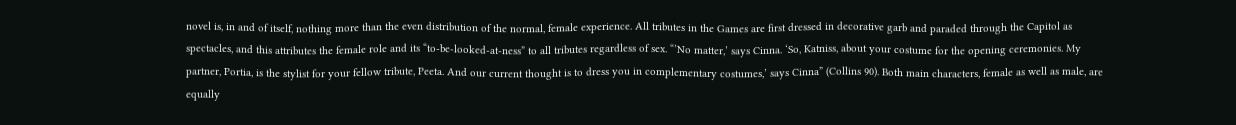novel is, in and of itself, nothing more than the even distribution of the normal, female experience. All tributes in the Games are first dressed in decorative garb and paraded through the Capitol as spectacles, and this attributes the female role and its “to-be-looked-at-ness” to all tributes regardless of sex. “’No matter,’ says Cinna. ‘So, Katniss, about your costume for the opening ceremonies. My partner, Portia, is the stylist for your fellow tribute, Peeta. And our current thought is to dress you in complementary costumes,’ says Cinna” (Collins 90). Both main characters, female as well as male, are equally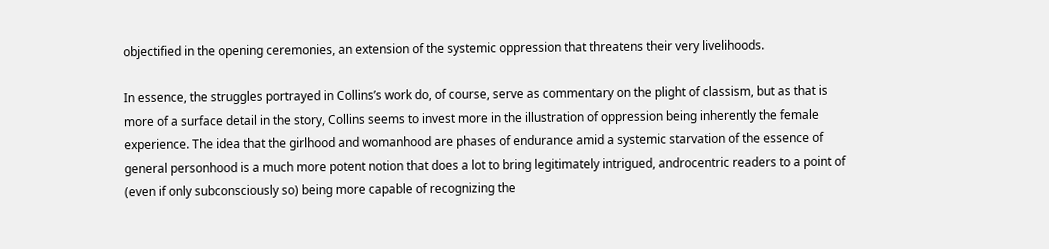objectified in the opening ceremonies, an extension of the systemic oppression that threatens their very livelihoods.

In essence, the struggles portrayed in Collins’s work do, of course, serve as commentary on the plight of classism, but as that is more of a surface detail in the story, Collins seems to invest more in the illustration of oppression being inherently the female experience. The idea that the girlhood and womanhood are phases of endurance amid a systemic starvation of the essence of general personhood is a much more potent notion that does a lot to bring legitimately intrigued, androcentric readers to a point of (even if only subconsciously so) being more capable of recognizing the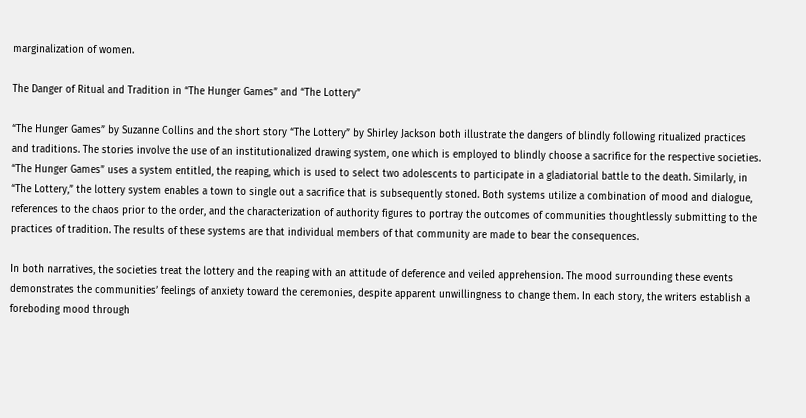marginalization of women.

The Danger of Ritual and Tradition in “The Hunger Games” and “The Lottery”

“The Hunger Games” by Suzanne Collins and the short story “The Lottery” by Shirley Jackson both illustrate the dangers of blindly following ritualized practices and traditions. The stories involve the use of an institutionalized drawing system, one which is employed to blindly choose a sacrifice for the respective societies. “The Hunger Games” uses a system entitled, the reaping, which is used to select two adolescents to participate in a gladiatorial battle to the death. Similarly, in “The Lottery,” the lottery system enables a town to single out a sacrifice that is subsequently stoned. Both systems utilize a combination of mood and dialogue, references to the chaos prior to the order, and the characterization of authority figures to portray the outcomes of communities thoughtlessly submitting to the practices of tradition. The results of these systems are that individual members of that community are made to bear the consequences.

In both narratives, the societies treat the lottery and the reaping with an attitude of deference and veiled apprehension. The mood surrounding these events demonstrates the communities’ feelings of anxiety toward the ceremonies, despite apparent unwillingness to change them. In each story, the writers establish a foreboding mood through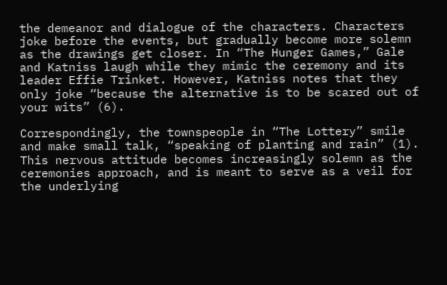the demeanor and dialogue of the characters. Characters joke before the events, but gradually become more solemn as the drawings get closer. In “The Hunger Games,” Gale and Katniss laugh while they mimic the ceremony and its leader Effie Trinket. However, Katniss notes that they only joke “because the alternative is to be scared out of your wits” (6).

Correspondingly, the townspeople in “The Lottery” smile and make small talk, “speaking of planting and rain” (1). This nervous attitude becomes increasingly solemn as the ceremonies approach, and is meant to serve as a veil for the underlying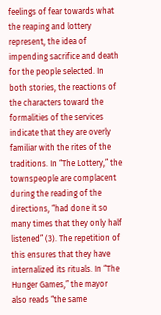feelings of fear towards what the reaping and lottery represent, the idea of impending sacrifice and death for the people selected. In both stories, the reactions of the characters toward the formalities of the services indicate that they are overly familiar with the rites of the traditions. In “The Lottery,” the townspeople are complacent during the reading of the directions, “had done it so many times that they only half listened” (3). The repetition of this ensures that they have internalized its rituals. In “The Hunger Games,” the mayor also reads “the same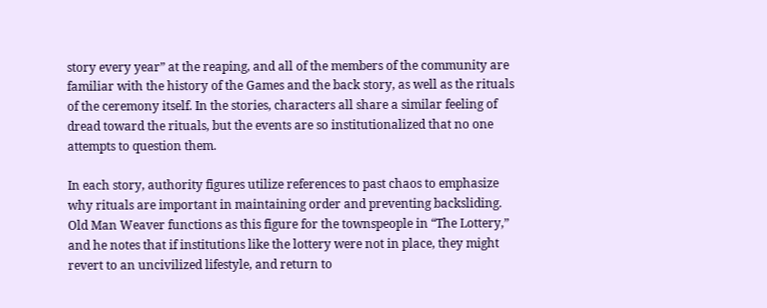story every year” at the reaping, and all of the members of the community are familiar with the history of the Games and the back story, as well as the rituals of the ceremony itself. In the stories, characters all share a similar feeling of dread toward the rituals, but the events are so institutionalized that no one attempts to question them.

In each story, authority figures utilize references to past chaos to emphasize why rituals are important in maintaining order and preventing backsliding. Old Man Weaver functions as this figure for the townspeople in “The Lottery,” and he notes that if institutions like the lottery were not in place, they might revert to an uncivilized lifestyle, and return to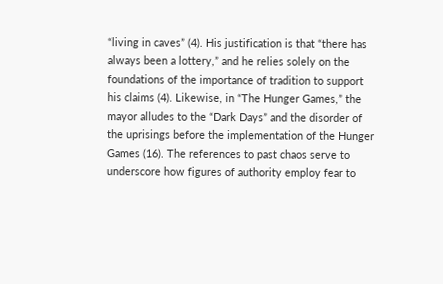“living in caves” (4). His justification is that “there has always been a lottery,” and he relies solely on the foundations of the importance of tradition to support his claims (4). Likewise, in “The Hunger Games,” the mayor alludes to the “Dark Days” and the disorder of the uprisings before the implementation of the Hunger Games (16). The references to past chaos serve to underscore how figures of authority employ fear to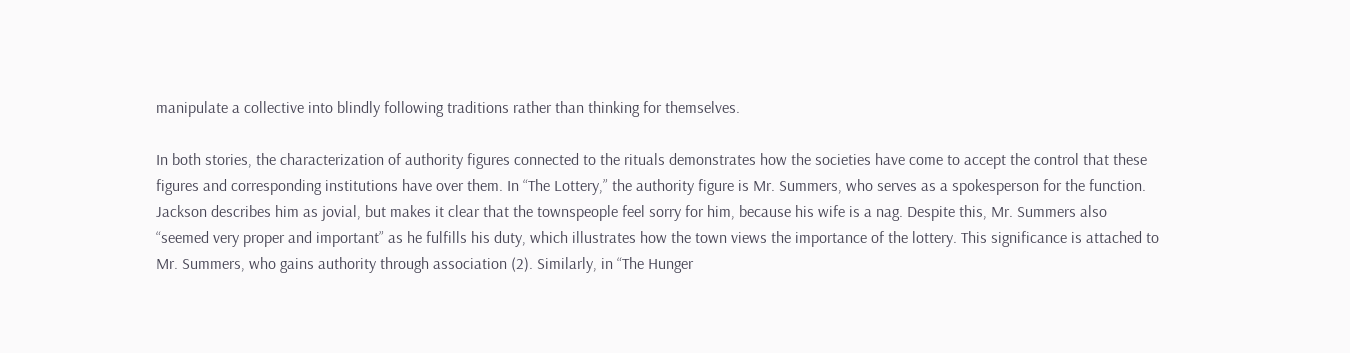manipulate a collective into blindly following traditions rather than thinking for themselves.

In both stories, the characterization of authority figures connected to the rituals demonstrates how the societies have come to accept the control that these figures and corresponding institutions have over them. In “The Lottery,” the authority figure is Mr. Summers, who serves as a spokesperson for the function. Jackson describes him as jovial, but makes it clear that the townspeople feel sorry for him, because his wife is a nag. Despite this, Mr. Summers also “seemed very proper and important” as he fulfills his duty, which illustrates how the town views the importance of the lottery. This significance is attached to Mr. Summers, who gains authority through association (2). Similarly, in “The Hunger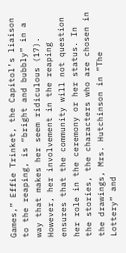Games,” Effie Trinket, the Capitol’s liaison to the reaping, is “bright and bubbly” in a way that makes her seem ridiculous (17). However, her involvement in the reaping ensures that the community will not question her role in the ceremony or her status. In the stories, the characters who are chosen in the drawings, Mrs. Hutchinson in “The Lottery” and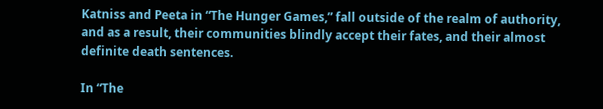Katniss and Peeta in “The Hunger Games,” fall outside of the realm of authority, and as a result, their communities blindly accept their fates, and their almost definite death sentences.

In “The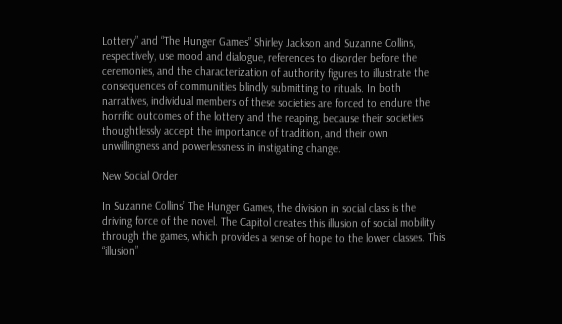Lottery” and “The Hunger Games” Shirley Jackson and Suzanne Collins, respectively, use mood and dialogue, references to disorder before the ceremonies, and the characterization of authority figures to illustrate the consequences of communities blindly submitting to rituals. In both narratives, individual members of these societies are forced to endure the horrific outcomes of the lottery and the reaping, because their societies thoughtlessly accept the importance of tradition, and their own unwillingness and powerlessness in instigating change.

New Social Order

In Suzanne Collins’ The Hunger Games, the division in social class is the driving force of the novel. The Capitol creates this illusion of social mobility through the games, which provides a sense of hope to the lower classes. This “illusion”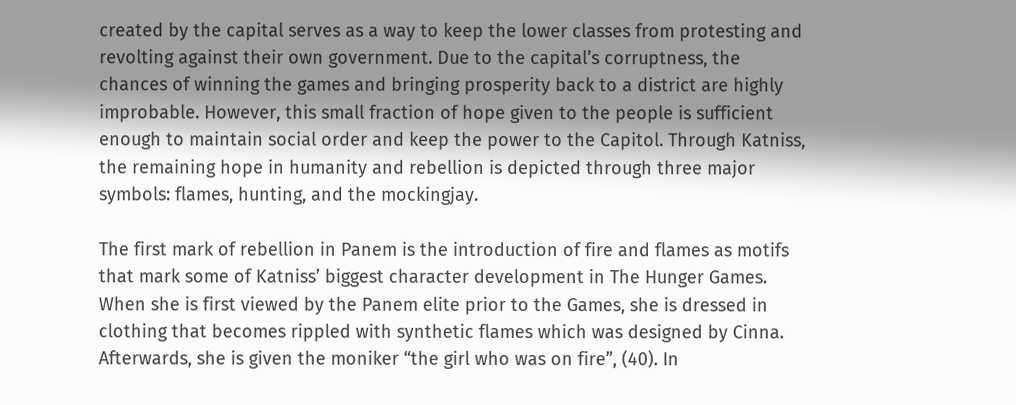created by the capital serves as a way to keep the lower classes from protesting and revolting against their own government. Due to the capital’s corruptness, the chances of winning the games and bringing prosperity back to a district are highly improbable. However, this small fraction of hope given to the people is sufficient enough to maintain social order and keep the power to the Capitol. Through Katniss, the remaining hope in humanity and rebellion is depicted through three major symbols: flames, hunting, and the mockingjay.

The first mark of rebellion in Panem is the introduction of fire and flames as motifs that mark some of Katniss’ biggest character development in The Hunger Games. When she is first viewed by the Panem elite prior to the Games, she is dressed in clothing that becomes rippled with synthetic flames which was designed by Cinna. Afterwards, she is given the moniker “the girl who was on fire”, (40). In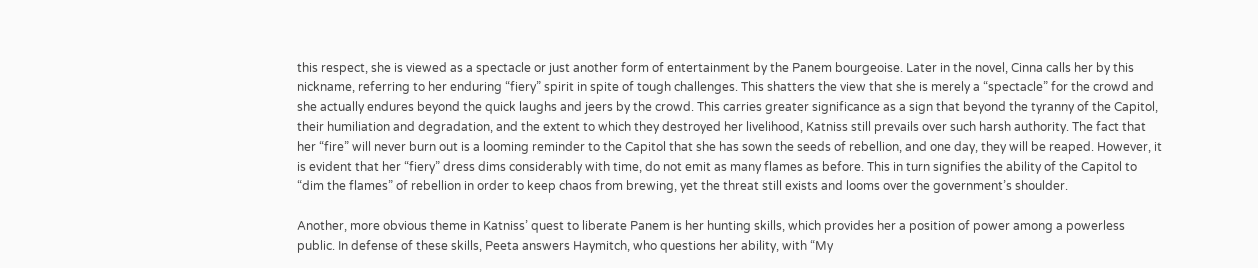this respect, she is viewed as a spectacle or just another form of entertainment by the Panem bourgeoise. Later in the novel, Cinna calls her by this nickname, referring to her enduring “fiery” spirit in spite of tough challenges. This shatters the view that she is merely a “spectacle” for the crowd and she actually endures beyond the quick laughs and jeers by the crowd. This carries greater significance as a sign that beyond the tyranny of the Capitol, their humiliation and degradation, and the extent to which they destroyed her livelihood, Katniss still prevails over such harsh authority. The fact that her “fire” will never burn out is a looming reminder to the Capitol that she has sown the seeds of rebellion, and one day, they will be reaped. However, it is evident that her “fiery” dress dims considerably with time, do not emit as many flames as before. This in turn signifies the ability of the Capitol to “dim the flames” of rebellion in order to keep chaos from brewing, yet the threat still exists and looms over the government’s shoulder.

Another, more obvious theme in Katniss’ quest to liberate Panem is her hunting skills, which provides her a position of power among a powerless public. In defense of these skills, Peeta answers Haymitch, who questions her ability, with “My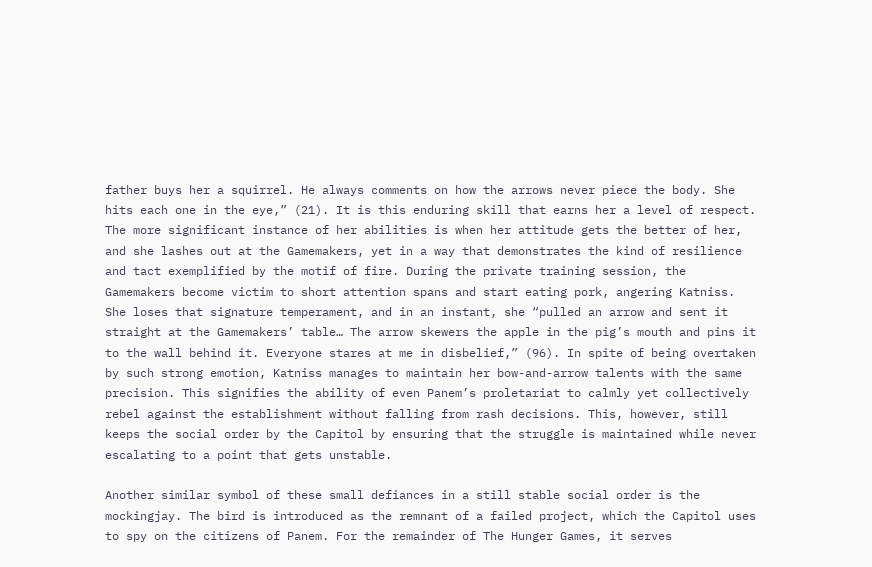father buys her a squirrel. He always comments on how the arrows never piece the body. She hits each one in the eye,” (21). It is this enduring skill that earns her a level of respect. The more significant instance of her abilities is when her attitude gets the better of her, and she lashes out at the Gamemakers, yet in a way that demonstrates the kind of resilience and tact exemplified by the motif of fire. During the private training session, the Gamemakers become victim to short attention spans and start eating pork, angering Katniss. She loses that signature temperament, and in an instant, she “pulled an arrow and sent it straight at the Gamemakers’ table… The arrow skewers the apple in the pig’s mouth and pins it to the wall behind it. Everyone stares at me in disbelief,” (96). In spite of being overtaken by such strong emotion, Katniss manages to maintain her bow-and-arrow talents with the same precision. This signifies the ability of even Panem’s proletariat to calmly yet collectively rebel against the establishment without falling from rash decisions. This, however, still keeps the social order by the Capitol by ensuring that the struggle is maintained while never escalating to a point that gets unstable.

Another similar symbol of these small defiances in a still stable social order is the mockingjay. The bird is introduced as the remnant of a failed project, which the Capitol uses to spy on the citizens of Panem. For the remainder of The Hunger Games, it serves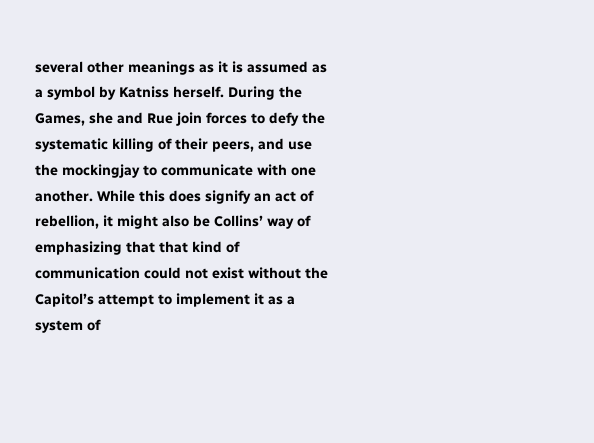several other meanings as it is assumed as a symbol by Katniss herself. During the Games, she and Rue join forces to defy the systematic killing of their peers, and use the mockingjay to communicate with one another. While this does signify an act of rebellion, it might also be Collins’ way of emphasizing that that kind of communication could not exist without the Capitol’s attempt to implement it as a system of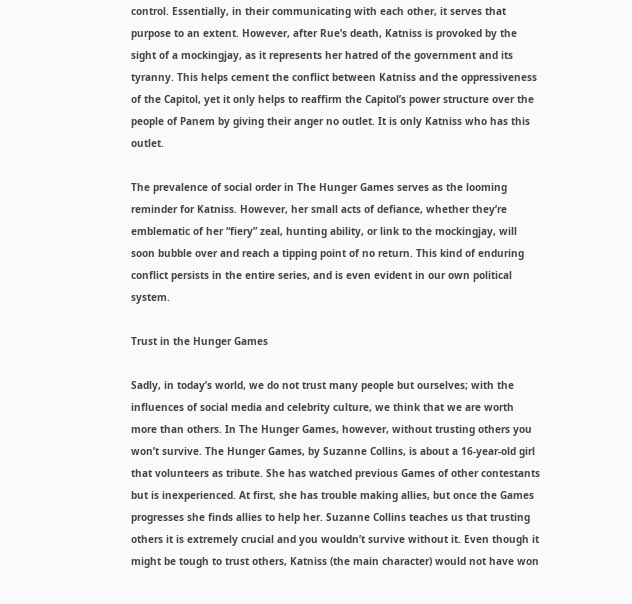control. Essentially, in their communicating with each other, it serves that purpose to an extent. However, after Rue’s death, Katniss is provoked by the sight of a mockingjay, as it represents her hatred of the government and its tyranny. This helps cement the conflict between Katniss and the oppressiveness of the Capitol, yet it only helps to reaffirm the Capitol’s power structure over the people of Panem by giving their anger no outlet. It is only Katniss who has this outlet.

The prevalence of social order in The Hunger Games serves as the looming reminder for Katniss. However, her small acts of defiance, whether they’re emblematic of her “fiery” zeal, hunting ability, or link to the mockingjay, will soon bubble over and reach a tipping point of no return. This kind of enduring conflict persists in the entire series, and is even evident in our own political system.

Trust in the Hunger Games

Sadly, in today’s world, we do not trust many people but ourselves; with the influences of social media and celebrity culture, we think that we are worth more than others. In The Hunger Games, however, without trusting others you won’t survive. The Hunger Games, by Suzanne Collins, is about a 16-year-old girl that volunteers as tribute. She has watched previous Games of other contestants but is inexperienced. At first, she has trouble making allies, but once the Games progresses she finds allies to help her. Suzanne Collins teaches us that trusting others it is extremely crucial and you wouldn’t survive without it. Even though it might be tough to trust others, Katniss (the main character) would not have won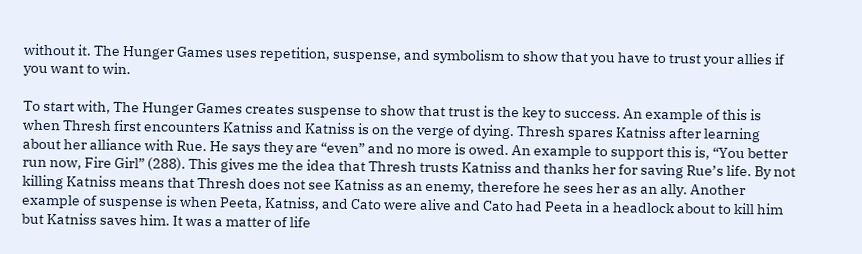without it. The Hunger Games uses repetition, suspense, and symbolism to show that you have to trust your allies if you want to win.

To start with, The Hunger Games creates suspense to show that trust is the key to success. An example of this is when Thresh first encounters Katniss and Katniss is on the verge of dying. Thresh spares Katniss after learning about her alliance with Rue. He says they are “even” and no more is owed. An example to support this is, “You better run now, Fire Girl” (288). This gives me the idea that Thresh trusts Katniss and thanks her for saving Rue’s life. By not killing Katniss means that Thresh does not see Katniss as an enemy, therefore he sees her as an ally. Another example of suspense is when Peeta, Katniss, and Cato were alive and Cato had Peeta in a headlock about to kill him but Katniss saves him. It was a matter of life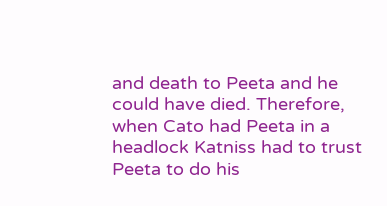and death to Peeta and he could have died. Therefore, when Cato had Peeta in a headlock Katniss had to trust Peeta to do his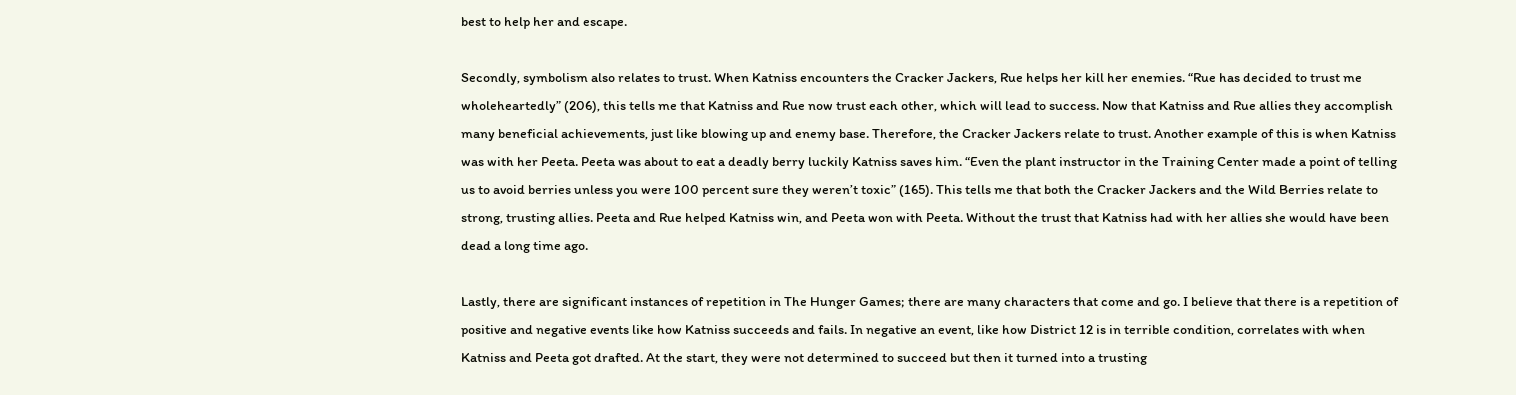best to help her and escape.

Secondly, symbolism also relates to trust. When Katniss encounters the Cracker Jackers, Rue helps her kill her enemies. “Rue has decided to trust me wholeheartedly” (206), this tells me that Katniss and Rue now trust each other, which will lead to success. Now that Katniss and Rue allies they accomplish many beneficial achievements, just like blowing up and enemy base. Therefore, the Cracker Jackers relate to trust. Another example of this is when Katniss was with her Peeta. Peeta was about to eat a deadly berry luckily Katniss saves him. “Even the plant instructor in the Training Center made a point of telling us to avoid berries unless you were 100 percent sure they weren’t toxic” (165). This tells me that both the Cracker Jackers and the Wild Berries relate to strong, trusting allies. Peeta and Rue helped Katniss win, and Peeta won with Peeta. Without the trust that Katniss had with her allies she would have been dead a long time ago.

Lastly, there are significant instances of repetition in The Hunger Games; there are many characters that come and go. I believe that there is a repetition of positive and negative events like how Katniss succeeds and fails. In negative an event, like how District 12 is in terrible condition, correlates with when Katniss and Peeta got drafted. At the start, they were not determined to succeed but then it turned into a trusting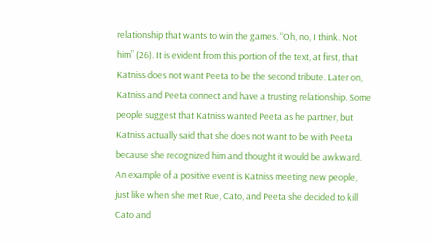relationship that wants to win the games. “Oh, no, I think. Not him” (26). It is evident from this portion of the text, at first, that Katniss does not want Peeta to be the second tribute. Later on, Katniss and Peeta connect and have a trusting relationship. Some people suggest that Katniss wanted Peeta as he partner, but Katniss actually said that she does not want to be with Peeta because she recognized him and thought it would be awkward. An example of a positive event is Katniss meeting new people, just like when she met Rue, Cato, and Peeta she decided to kill Cato and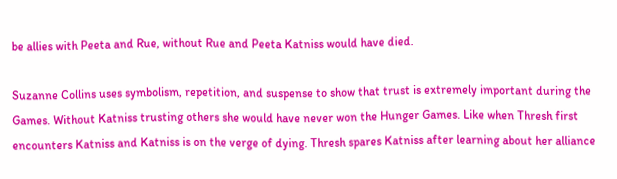be allies with Peeta and Rue, without Rue and Peeta Katniss would have died.

Suzanne Collins uses symbolism, repetition, and suspense to show that trust is extremely important during the Games. Without Katniss trusting others she would have never won the Hunger Games. Like when Thresh first encounters Katniss and Katniss is on the verge of dying. Thresh spares Katniss after learning about her alliance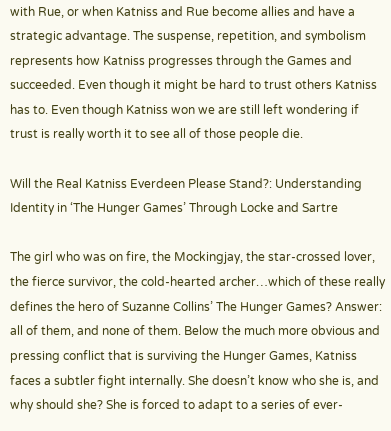with Rue, or when Katniss and Rue become allies and have a strategic advantage. The suspense, repetition, and symbolism represents how Katniss progresses through the Games and succeeded. Even though it might be hard to trust others Katniss has to. Even though Katniss won we are still left wondering if trust is really worth it to see all of those people die.

Will the Real Katniss Everdeen Please Stand?: Understanding Identity in ‘The Hunger Games’ Through Locke and Sartre

The girl who was on fire, the Mockingjay, the star-crossed lover, the fierce survivor, the cold-hearted archer…which of these really defines the hero of Suzanne Collins’ The Hunger Games? Answer: all of them, and none of them. Below the much more obvious and pressing conflict that is surviving the Hunger Games, Katniss faces a subtler fight internally. She doesn’t know who she is, and why should she? She is forced to adapt to a series of ever-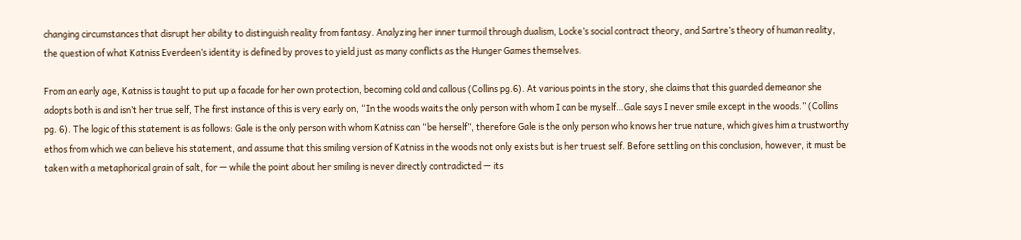changing circumstances that disrupt her ability to distinguish reality from fantasy. Analyzing her inner turmoil through dualism, Locke’s social contract theory, and Sartre’s theory of human reality, the question of what Katniss Everdeen’s identity is defined by proves to yield just as many conflicts as the Hunger Games themselves.

From an early age, Katniss is taught to put up a facade for her own protection, becoming cold and callous (Collins pg.6). At various points in the story, she claims that this guarded demeanor she adopts both is and isn’t her true self, The first instance of this is very early on, “In the woods waits the only person with whom I can be myself…Gale says I never smile except in the woods.” (Collins pg. 6). The logic of this statement is as follows: Gale is the only person with whom Katniss can “be herself”, therefore Gale is the only person who knows her true nature, which gives him a trustworthy ethos from which we can believe his statement, and assume that this smiling version of Katniss in the woods not only exists but is her truest self. Before settling on this conclusion, however, it must be taken with a metaphorical grain of salt, for — while the point about her smiling is never directly contradicted — its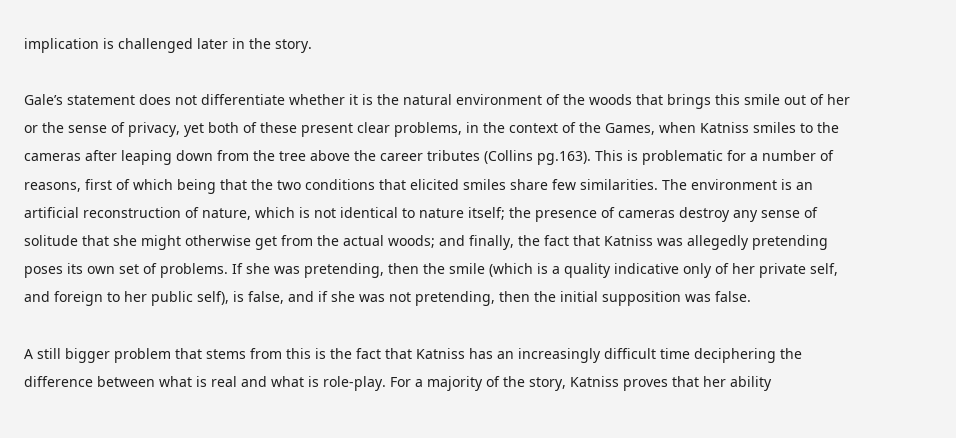implication is challenged later in the story.

Gale’s statement does not differentiate whether it is the natural environment of the woods that brings this smile out of her or the sense of privacy, yet both of these present clear problems, in the context of the Games, when Katniss smiles to the cameras after leaping down from the tree above the career tributes (Collins pg.163). This is problematic for a number of reasons, first of which being that the two conditions that elicited smiles share few similarities. The environment is an artificial reconstruction of nature, which is not identical to nature itself; the presence of cameras destroy any sense of solitude that she might otherwise get from the actual woods; and finally, the fact that Katniss was allegedly pretending poses its own set of problems. If she was pretending, then the smile (which is a quality indicative only of her private self, and foreign to her public self), is false, and if she was not pretending, then the initial supposition was false.

A still bigger problem that stems from this is the fact that Katniss has an increasingly difficult time deciphering the difference between what is real and what is role-play. For a majority of the story, Katniss proves that her ability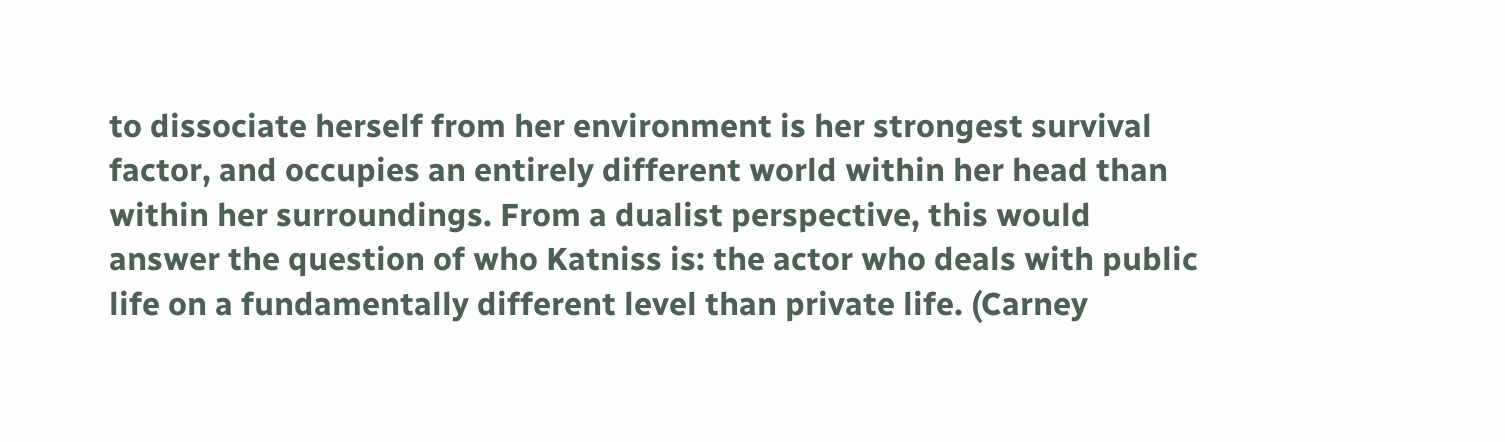to dissociate herself from her environment is her strongest survival factor, and occupies an entirely different world within her head than within her surroundings. From a dualist perspective, this would answer the question of who Katniss is: the actor who deals with public life on a fundamentally different level than private life. (Carney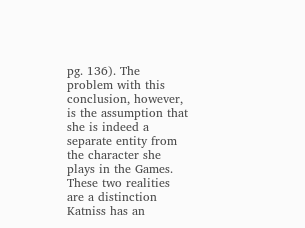pg. 136). The problem with this conclusion, however, is the assumption that she is indeed a separate entity from the character she plays in the Games. These two realities are a distinction Katniss has an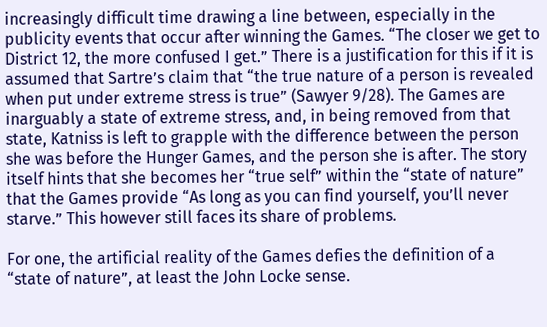increasingly difficult time drawing a line between, especially in the publicity events that occur after winning the Games. “The closer we get to District 12, the more confused I get.” There is a justification for this if it is assumed that Sartre’s claim that “the true nature of a person is revealed when put under extreme stress is true” (Sawyer 9/28). The Games are inarguably a state of extreme stress, and, in being removed from that state, Katniss is left to grapple with the difference between the person she was before the Hunger Games, and the person she is after. The story itself hints that she becomes her “true self” within the “state of nature” that the Games provide “As long as you can find yourself, you’ll never starve.” This however still faces its share of problems.

For one, the artificial reality of the Games defies the definition of a “state of nature”, at least the John Locke sense.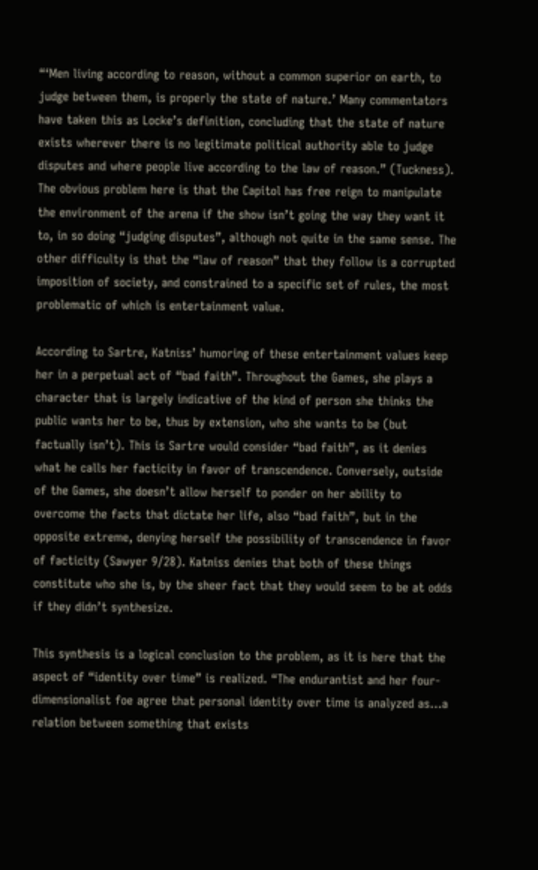“‘Men living according to reason, without a common superior on earth, to judge between them, is properly the state of nature.’ Many commentators have taken this as Locke’s definition, concluding that the state of nature exists wherever there is no legitimate political authority able to judge disputes and where people live according to the law of reason.” (Tuckness). The obvious problem here is that the Capitol has free reign to manipulate the environment of the arena if the show isn’t going the way they want it to, in so doing “judging disputes”, although not quite in the same sense. The other difficulty is that the “law of reason” that they follow is a corrupted imposition of society, and constrained to a specific set of rules, the most problematic of which is entertainment value.

According to Sartre, Katniss’ humoring of these entertainment values keep her in a perpetual act of “bad faith”. Throughout the Games, she plays a character that is largely indicative of the kind of person she thinks the public wants her to be, thus by extension, who she wants to be (but factually isn’t). This is Sartre would consider “bad faith”, as it denies what he calls her facticity in favor of transcendence. Conversely, outside of the Games, she doesn’t allow herself to ponder on her ability to overcome the facts that dictate her life, also “bad faith”, but in the opposite extreme, denying herself the possibility of transcendence in favor of facticity (Sawyer 9/28). Katniss denies that both of these things constitute who she is, by the sheer fact that they would seem to be at odds if they didn’t synthesize.

This synthesis is a logical conclusion to the problem, as it is here that the aspect of “identity over time” is realized. “The endurantist and her four-dimensionalist foe agree that personal identity over time is analyzed as…a relation between something that exists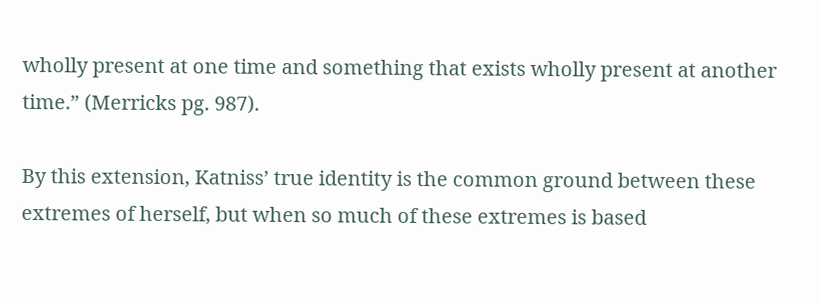wholly present at one time and something that exists wholly present at another time.” (Merricks pg. 987).

By this extension, Katniss’ true identity is the common ground between these extremes of herself, but when so much of these extremes is based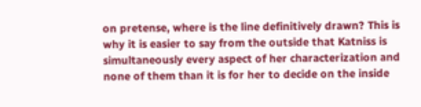on pretense, where is the line definitively drawn? This is why it is easier to say from the outside that Katniss is simultaneously every aspect of her characterization and none of them than it is for her to decide on the inside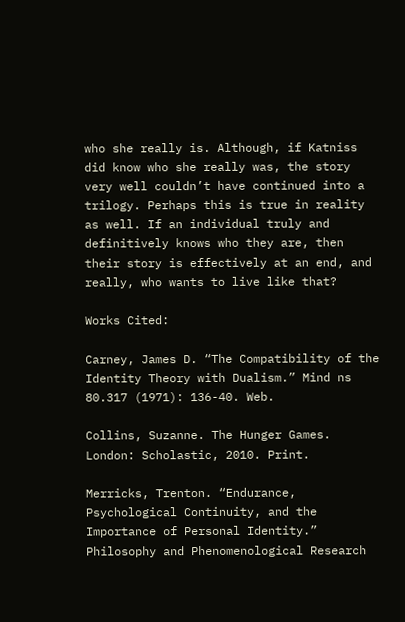who she really is. Although, if Katniss did know who she really was, the story very well couldn’t have continued into a trilogy. Perhaps this is true in reality as well. If an individual truly and definitively knows who they are, then their story is effectively at an end, and really, who wants to live like that?

Works Cited:

Carney, James D. “The Compatibility of the Identity Theory with Dualism.” Mind ns 80.317 (1971): 136-40. Web.

Collins, Suzanne. The Hunger Games. London: Scholastic, 2010. Print.

Merricks, Trenton. “Endurance, Psychological Continuity, and the Importance of Personal Identity.” Philosophy and Phenomenological Research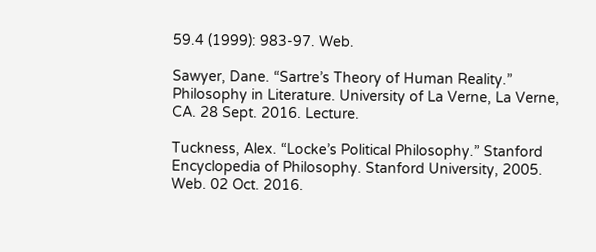59.4 (1999): 983-97. Web.

Sawyer, Dane. “Sartre’s Theory of Human Reality.” Philosophy in Literature. University of La Verne, La Verne, CA. 28 Sept. 2016. Lecture.

Tuckness, Alex. “Locke’s Political Philosophy.” Stanford Encyclopedia of Philosophy. Stanford University, 2005. Web. 02 Oct. 2016.